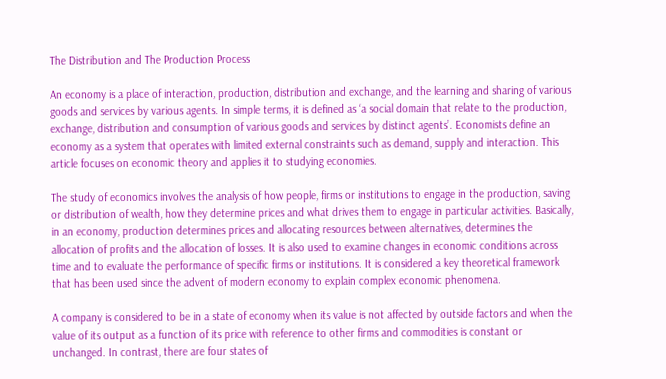The Distribution and The Production Process

An economy is a place of interaction, production, distribution and exchange, and the learning and sharing of various goods and services by various agents. In simple terms, it is defined as ‘a social domain that relate to the production, exchange, distribution and consumption of various goods and services by distinct agents’. Economists define an economy as a system that operates with limited external constraints such as demand, supply and interaction. This article focuses on economic theory and applies it to studying economies.

The study of economics involves the analysis of how people, firms or institutions to engage in the production, saving or distribution of wealth, how they determine prices and what drives them to engage in particular activities. Basically, in an economy, production determines prices and allocating resources between alternatives, determines the allocation of profits and the allocation of losses. It is also used to examine changes in economic conditions across time and to evaluate the performance of specific firms or institutions. It is considered a key theoretical framework that has been used since the advent of modern economy to explain complex economic phenomena.

A company is considered to be in a state of economy when its value is not affected by outside factors and when the value of its output as a function of its price with reference to other firms and commodities is constant or unchanged. In contrast, there are four states of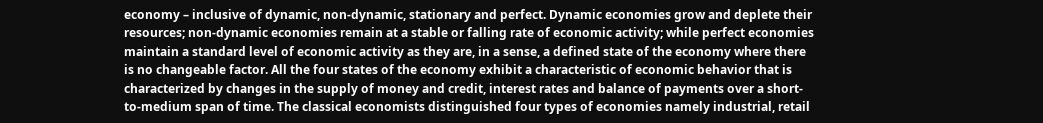economy – inclusive of dynamic, non-dynamic, stationary and perfect. Dynamic economies grow and deplete their resources; non-dynamic economies remain at a stable or falling rate of economic activity; while perfect economies maintain a standard level of economic activity as they are, in a sense, a defined state of the economy where there is no changeable factor. All the four states of the economy exhibit a characteristic of economic behavior that is characterized by changes in the supply of money and credit, interest rates and balance of payments over a short-to-medium span of time. The classical economists distinguished four types of economies namely industrial, retail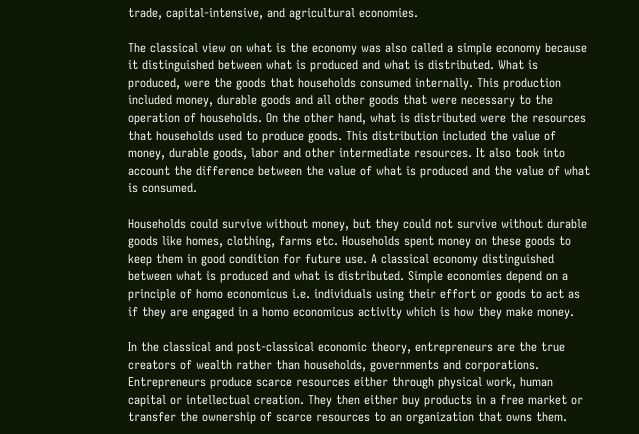trade, capital-intensive, and agricultural economies.

The classical view on what is the economy was also called a simple economy because it distinguished between what is produced and what is distributed. What is produced, were the goods that households consumed internally. This production included money, durable goods and all other goods that were necessary to the operation of households. On the other hand, what is distributed were the resources that households used to produce goods. This distribution included the value of money, durable goods, labor and other intermediate resources. It also took into account the difference between the value of what is produced and the value of what is consumed.

Households could survive without money, but they could not survive without durable goods like homes, clothing, farms etc. Households spent money on these goods to keep them in good condition for future use. A classical economy distinguished between what is produced and what is distributed. Simple economies depend on a principle of homo economicus i.e. individuals using their effort or goods to act as if they are engaged in a homo economicus activity which is how they make money.

In the classical and post-classical economic theory, entrepreneurs are the true creators of wealth rather than households, governments and corporations. Entrepreneurs produce scarce resources either through physical work, human capital or intellectual creation. They then either buy products in a free market or transfer the ownership of scarce resources to an organization that owns them.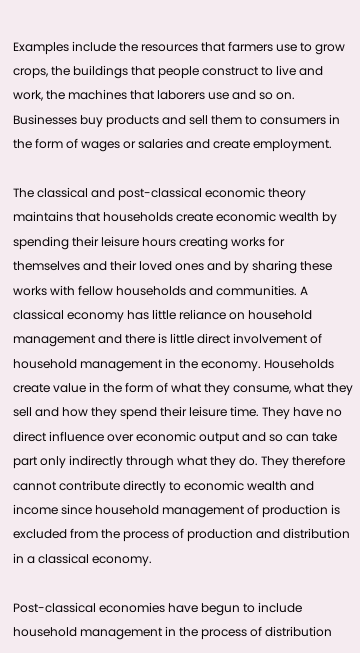Examples include the resources that farmers use to grow crops, the buildings that people construct to live and work, the machines that laborers use and so on. Businesses buy products and sell them to consumers in the form of wages or salaries and create employment.

The classical and post-classical economic theory maintains that households create economic wealth by spending their leisure hours creating works for themselves and their loved ones and by sharing these works with fellow households and communities. A classical economy has little reliance on household management and there is little direct involvement of household management in the economy. Households create value in the form of what they consume, what they sell and how they spend their leisure time. They have no direct influence over economic output and so can take part only indirectly through what they do. They therefore cannot contribute directly to economic wealth and income since household management of production is excluded from the process of production and distribution in a classical economy.

Post-classical economies have begun to include household management in the process of distribution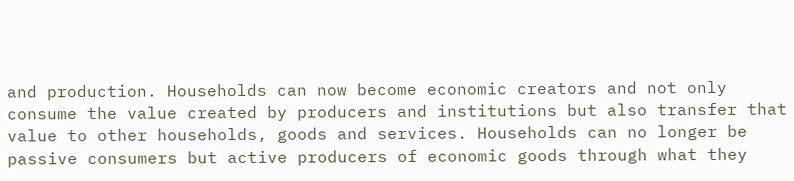and production. Households can now become economic creators and not only consume the value created by producers and institutions but also transfer that value to other households, goods and services. Households can no longer be passive consumers but active producers of economic goods through what they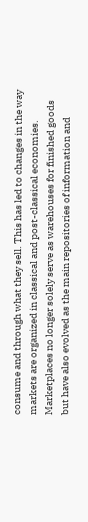consume and through what they sell. This has led to changes in the way markets are organized in classical and post-classical economies. Marketplaces no longer solely serve as warehouses for finished goods but have also evolved as the main repositories of information and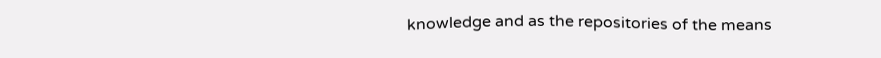knowledge and as the repositories of the means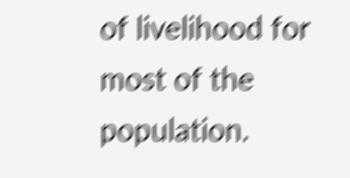of livelihood for most of the population.